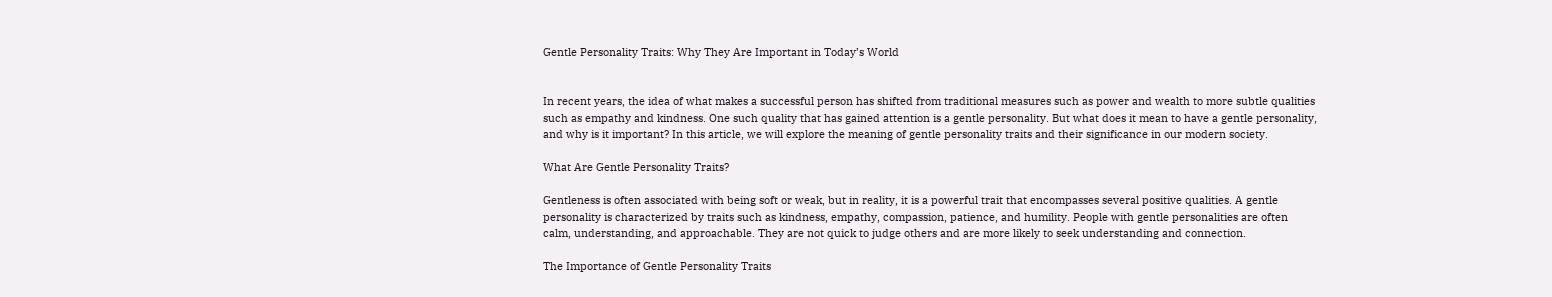Gentle Personality Traits: Why They Are Important in Today’s World


In recent years, the idea of what makes a successful person has shifted from traditional measures such as power and wealth to more subtle qualities such as empathy and kindness. One such quality that has gained attention is a gentle personality. But what does it mean to have a gentle personality, and why is it important? In this article, we will explore the meaning of gentle personality traits and their significance in our modern society.

What Are Gentle Personality Traits?

Gentleness is often associated with being soft or weak, but in reality, it is a powerful trait that encompasses several positive qualities. A gentle personality is characterized by traits such as kindness, empathy, compassion, patience, and humility. People with gentle personalities are often calm, understanding, and approachable. They are not quick to judge others and are more likely to seek understanding and connection.

The Importance of Gentle Personality Traits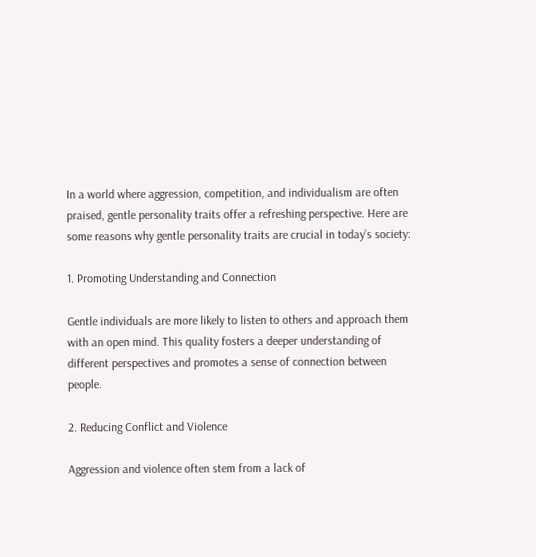In a world where aggression, competition, and individualism are often praised, gentle personality traits offer a refreshing perspective. Here are some reasons why gentle personality traits are crucial in today’s society:

1. Promoting Understanding and Connection

Gentle individuals are more likely to listen to others and approach them with an open mind. This quality fosters a deeper understanding of different perspectives and promotes a sense of connection between people.

2. Reducing Conflict and Violence

Aggression and violence often stem from a lack of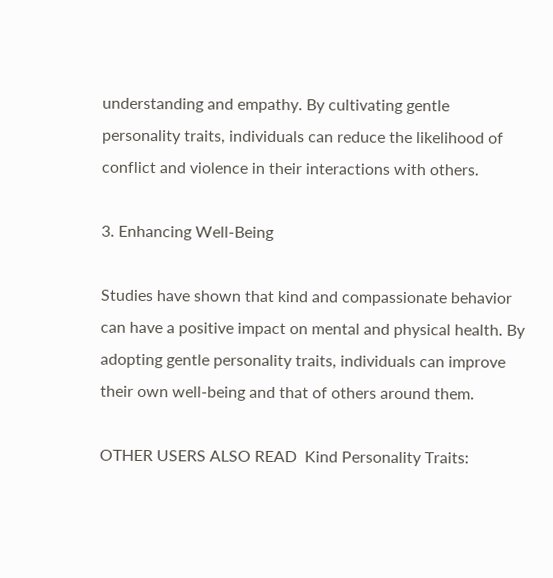understanding and empathy. By cultivating gentle personality traits, individuals can reduce the likelihood of conflict and violence in their interactions with others.

3. Enhancing Well-Being

Studies have shown that kind and compassionate behavior can have a positive impact on mental and physical health. By adopting gentle personality traits, individuals can improve their own well-being and that of others around them.

OTHER USERS ALSO READ  Kind Personality Traits: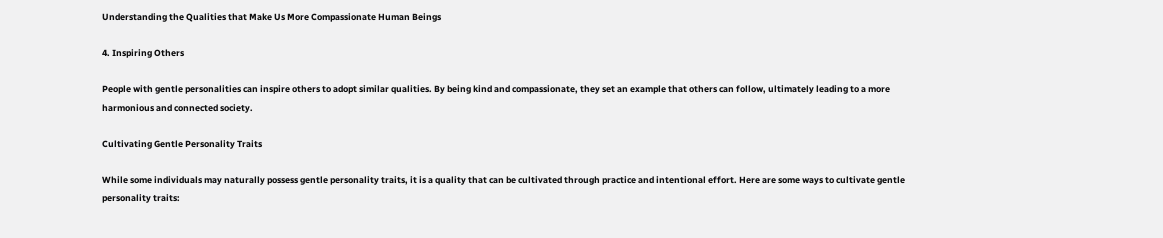Understanding the Qualities that Make Us More Compassionate Human Beings

4. Inspiring Others

People with gentle personalities can inspire others to adopt similar qualities. By being kind and compassionate, they set an example that others can follow, ultimately leading to a more harmonious and connected society.

Cultivating Gentle Personality Traits

While some individuals may naturally possess gentle personality traits, it is a quality that can be cultivated through practice and intentional effort. Here are some ways to cultivate gentle personality traits: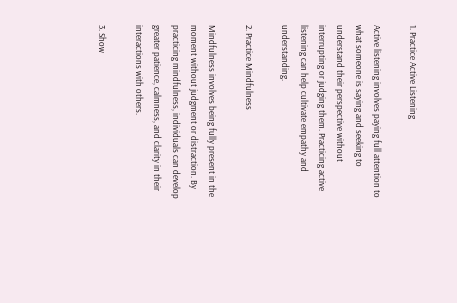1. Practice Active Listening

Active listening involves paying full attention to what someone is saying and seeking to understand their perspective without interrupting or judging them. Practicing active listening can help cultivate empathy and understanding.

2. Practice Mindfulness

Mindfulness involves being fully present in the moment without judgment or distraction. By practicing mindfulness, individuals can develop greater patience, calmness, and clarity in their interactions with others.

3. Show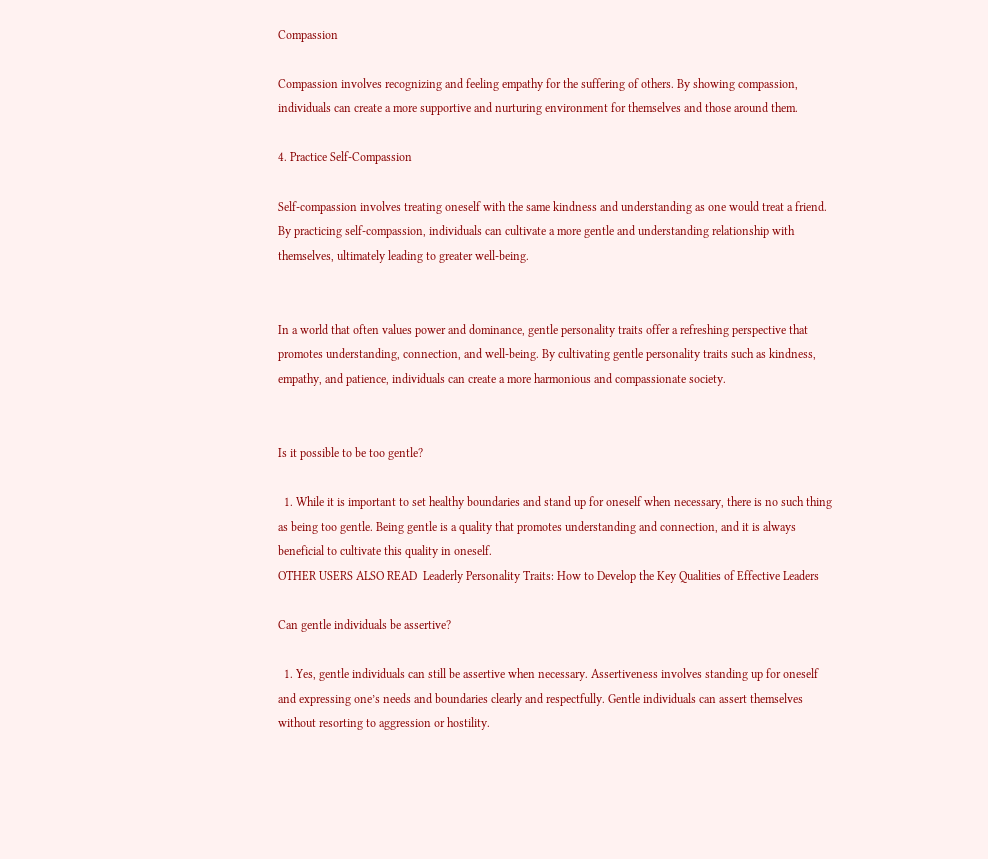Compassion

Compassion involves recognizing and feeling empathy for the suffering of others. By showing compassion, individuals can create a more supportive and nurturing environment for themselves and those around them.

4. Practice Self-Compassion

Self-compassion involves treating oneself with the same kindness and understanding as one would treat a friend. By practicing self-compassion, individuals can cultivate a more gentle and understanding relationship with themselves, ultimately leading to greater well-being.


In a world that often values power and dominance, gentle personality traits offer a refreshing perspective that promotes understanding, connection, and well-being. By cultivating gentle personality traits such as kindness, empathy, and patience, individuals can create a more harmonious and compassionate society.


Is it possible to be too gentle?

  1. While it is important to set healthy boundaries and stand up for oneself when necessary, there is no such thing as being too gentle. Being gentle is a quality that promotes understanding and connection, and it is always beneficial to cultivate this quality in oneself.
OTHER USERS ALSO READ  Leaderly Personality Traits: How to Develop the Key Qualities of Effective Leaders

Can gentle individuals be assertive?

  1. Yes, gentle individuals can still be assertive when necessary. Assertiveness involves standing up for oneself and expressing one’s needs and boundaries clearly and respectfully. Gentle individuals can assert themselves without resorting to aggression or hostility.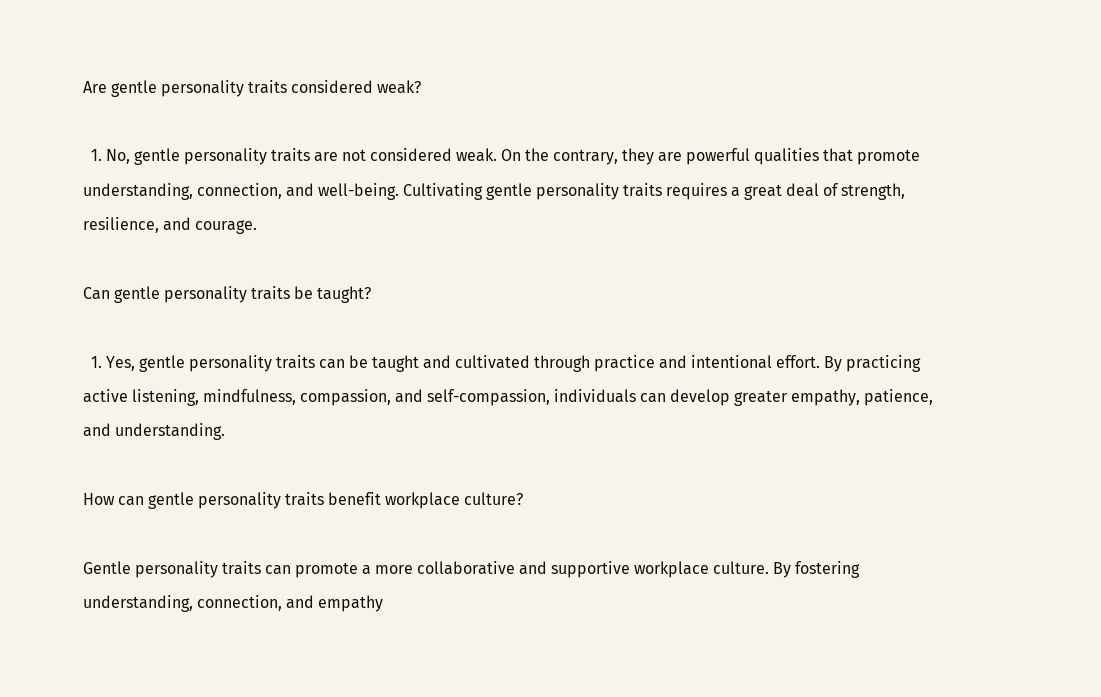Are gentle personality traits considered weak?

  1. No, gentle personality traits are not considered weak. On the contrary, they are powerful qualities that promote understanding, connection, and well-being. Cultivating gentle personality traits requires a great deal of strength, resilience, and courage.

Can gentle personality traits be taught?

  1. Yes, gentle personality traits can be taught and cultivated through practice and intentional effort. By practicing active listening, mindfulness, compassion, and self-compassion, individuals can develop greater empathy, patience, and understanding.

How can gentle personality traits benefit workplace culture?

Gentle personality traits can promote a more collaborative and supportive workplace culture. By fostering understanding, connection, and empathy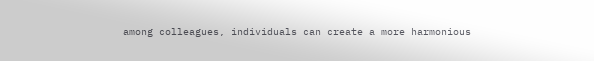among colleagues, individuals can create a more harmonious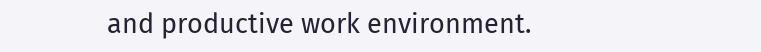and productive work environment.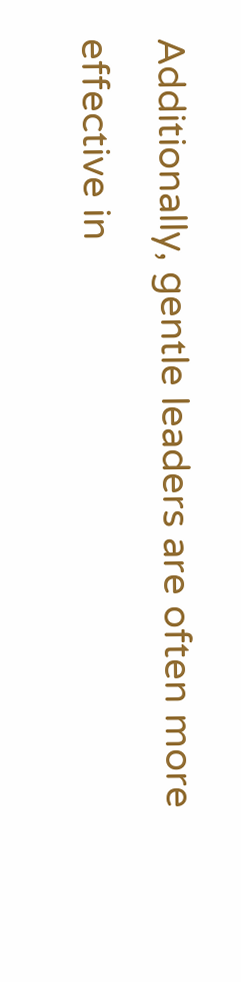Additionally, gentle leaders are often more effective in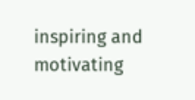inspiring and motivating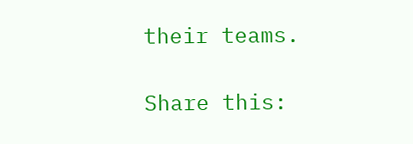their teams.

Share this: